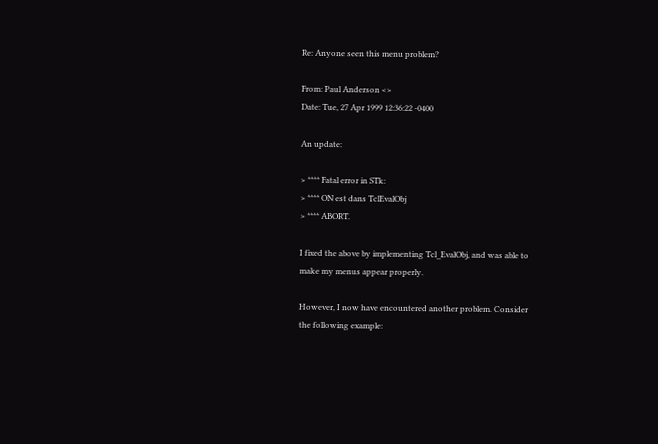Re: Anyone seen this menu problem?

From: Paul Anderson <>
Date: Tue, 27 Apr 1999 12:36:22 -0400

An update:

> **** Fatal error in STk:
> **** ON est dans TclEvalObj
> **** ABORT.

I fixed the above by implementing Tcl_EvalObj, and was able to
make my menus appear properly.

However, I now have encountered another problem. Consider
the following example: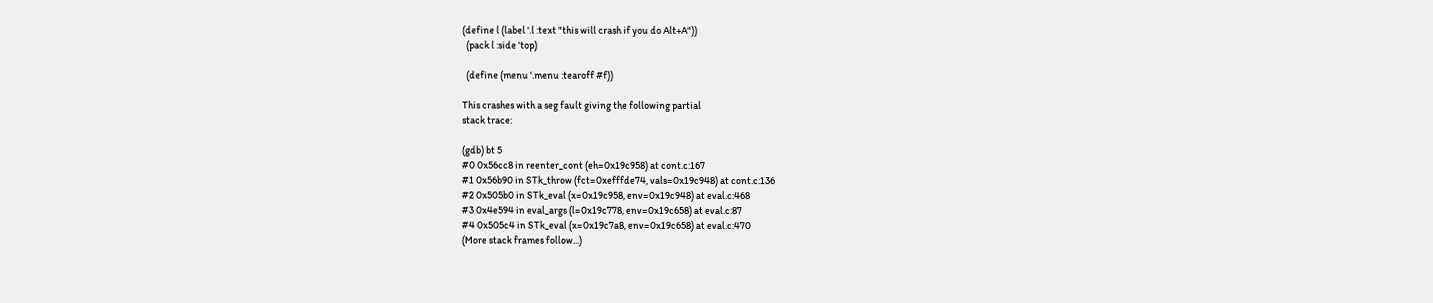(define l (label '.l :text "this will crash if you do Alt+A"))
  (pack l :side 'top)

  (define (menu '.menu :tearoff #f))

This crashes with a seg fault giving the following partial
stack trace:

(gdb) bt 5
#0 0x56cc8 in reenter_cont (eh=0x19c958) at cont.c:167
#1 0x56b90 in STk_throw (fct=0xefffde74, vals=0x19c948) at cont.c:136
#2 0x505b0 in STk_eval (x=0x19c958, env=0x19c948) at eval.c:468
#3 0x4e594 in eval_args (l=0x19c778, env=0x19c658) at eval.c:87
#4 0x505c4 in STk_eval (x=0x19c7a8, env=0x19c658) at eval.c:470
(More stack frames follow...)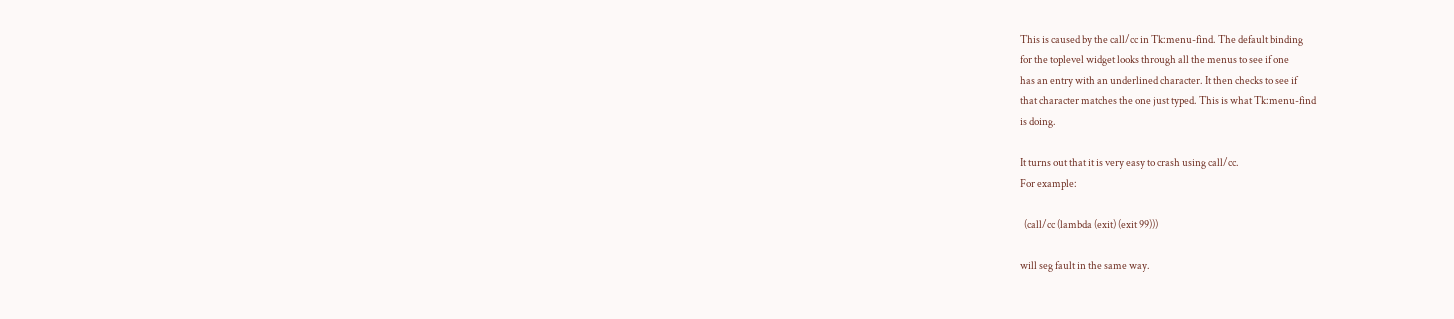This is caused by the call/cc in Tk:menu-find. The default binding
for the toplevel widget looks through all the menus to see if one
has an entry with an underlined character. It then checks to see if
that character matches the one just typed. This is what Tk:menu-find
is doing.

It turns out that it is very easy to crash using call/cc.
For example:

  (call/cc (lambda (exit) (exit 99)))

will seg fault in the same way.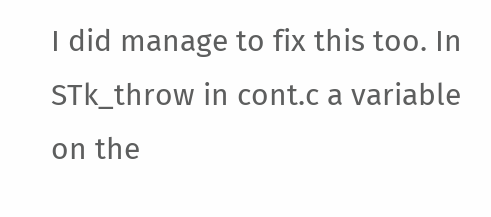I did manage to fix this too. In STk_throw in cont.c a variable
on the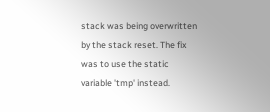stack was being overwritten by the stack reset. The fix
was to use the static variable 'tmp' instead.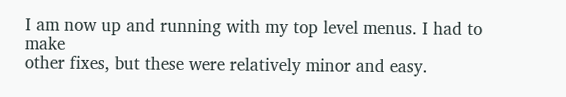I am now up and running with my top level menus. I had to make
other fixes, but these were relatively minor and easy.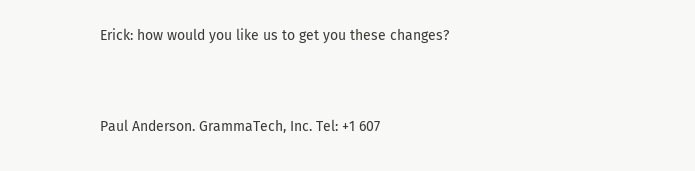Erick: how would you like us to get you these changes?


Paul Anderson. GrammaTech, Inc. Tel: +1 607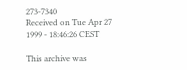273-7340
Received on Tue Apr 27 1999 - 18:46:26 CEST

This archive was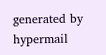generated by hypermail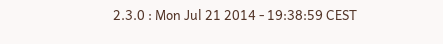2.3.0 : Mon Jul 21 2014 - 19:38:59 CEST